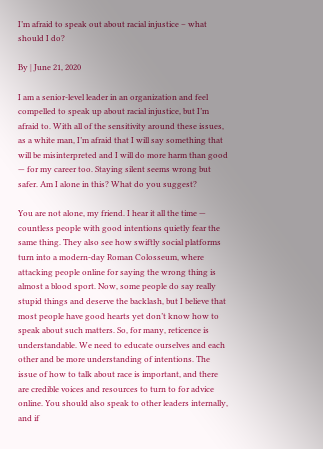I’m afraid to speak out about racial injustice – what should I do?

By | June 21, 2020

I am a senior-level leader in an organization and feel compelled to speak up about racial injustice, but I’m afraid to. With all of the sensitivity around these issues, as a white man, I’m afraid that I will say something that will be misinterpreted and I will do more harm than good — for my career too. Staying silent seems wrong but safer. Am I alone in this? What do you suggest?

You are not alone, my friend. I hear it all the time — countless people with good intentions quietly fear the same thing. They also see how swiftly social platforms turn into a modern-day Roman Colosseum, where attacking people online for saying the wrong thing is almost a blood sport. Now, some people do say really stupid things and deserve the backlash, but I believe that most people have good hearts yet don’t know how to speak about such matters. So, for many, reticence is understandable. We need to educate ourselves and each other and be more understanding of intentions. The issue of how to talk about race is important, and there are credible voices and resources to turn to for advice online. You should also speak to other leaders internally, and if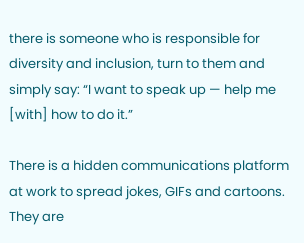there is someone who is responsible for diversity and inclusion, turn to them and simply say: “I want to speak up — help me [with] how to do it.”

There is a hidden communications platform at work to spread jokes, GIFs and cartoons. They are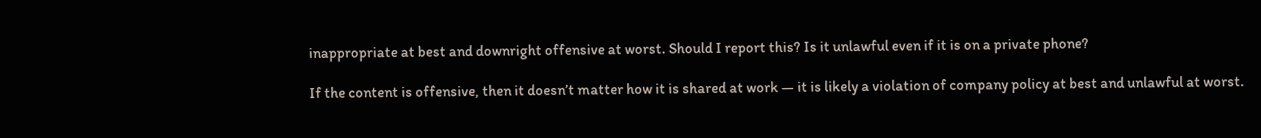inappropriate at best and downright offensive at worst. Should I report this? Is it unlawful even if it is on a private phone?

If the content is offensive, then it doesn’t matter how it is shared at work — it is likely a violation of company policy at best and unlawful at worst.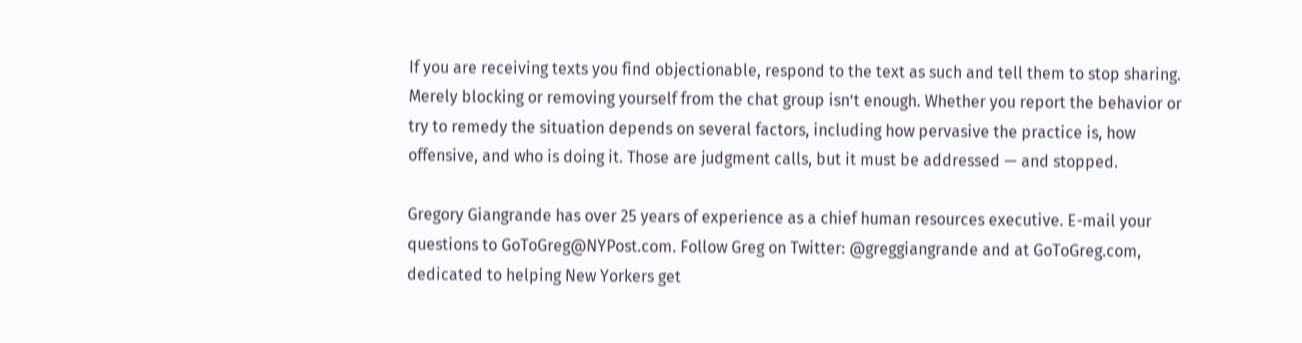If you are receiving texts you find objectionable, respond to the text as such and tell them to stop sharing. Merely blocking or removing yourself from the chat group isn’t enough. Whether you report the behavior or try to remedy the situation depends on several factors, including how pervasive the practice is, how offensive, and who is doing it. Those are judgment calls, but it must be addressed — and stopped.

Gregory Giangrande has over 25 years of experience as a chief human resources executive. E-mail your questions to GoToGreg@NYPost.com. Follow Greg on Twitter: @greggiangrande and at GoToGreg.com, dedicated to helping New Yorkers get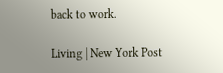back to work.

Living | New York Post